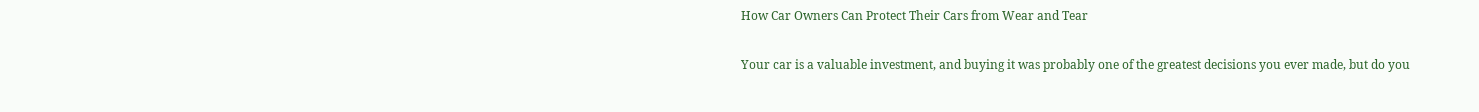How Car Owners Can Protect Their Cars from Wear and Tear

Your car is a valuable investment, and buying it was probably one of the greatest decisions you ever made, but do you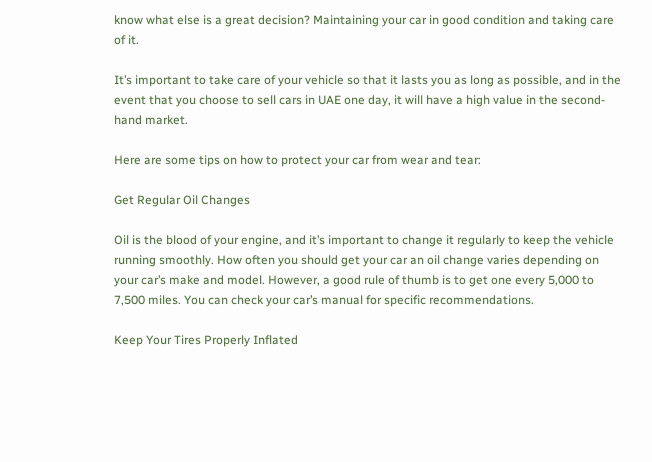know what else is a great decision? Maintaining your car in good condition and taking care of it.

It’s important to take care of your vehicle so that it lasts you as long as possible, and in the event that you choose to sell cars in UAE one day, it will have a high value in the second-hand market.

Here are some tips on how to protect your car from wear and tear:

Get Regular Oil Changes

Oil is the blood of your engine, and it’s important to change it regularly to keep the vehicle running smoothly. How often you should get your car an oil change varies depending on your car’s make and model. However, a good rule of thumb is to get one every 5,000 to 7,500 miles. You can check your car’s manual for specific recommendations.

Keep Your Tires Properly Inflated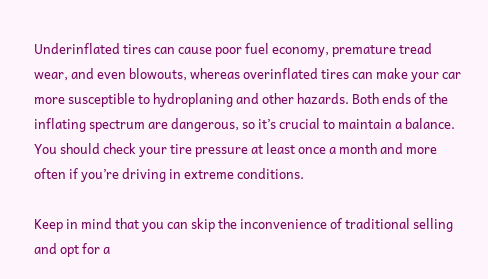Underinflated tires can cause poor fuel economy, premature tread wear, and even blowouts, whereas overinflated tires can make your car more susceptible to hydroplaning and other hazards. Both ends of the inflating spectrum are dangerous, so it’s crucial to maintain a balance. You should check your tire pressure at least once a month and more often if you’re driving in extreme conditions.

Keep in mind that you can skip the inconvenience of traditional selling and opt for a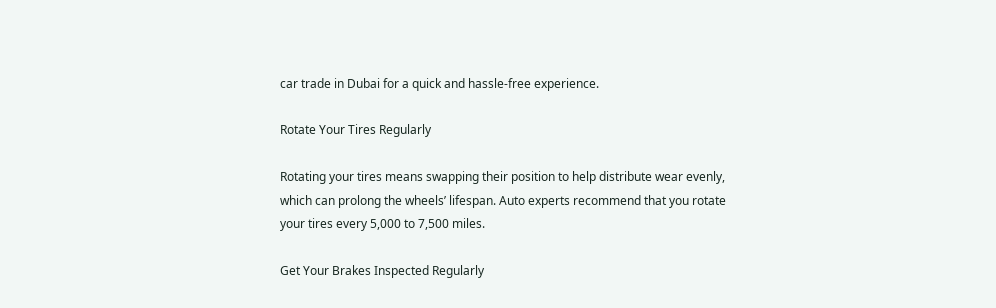car trade in Dubai for a quick and hassle-free experience.

Rotate Your Tires Regularly

Rotating your tires means swapping their position to help distribute wear evenly, which can prolong the wheels’ lifespan. Auto experts recommend that you rotate your tires every 5,000 to 7,500 miles.

Get Your Brakes Inspected Regularly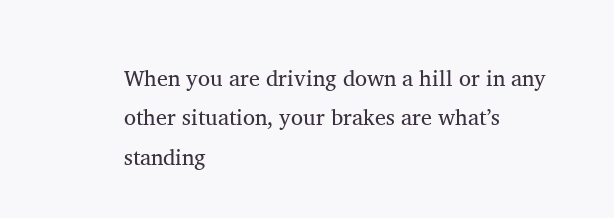When you are driving down a hill or in any other situation, your brakes are what’s standing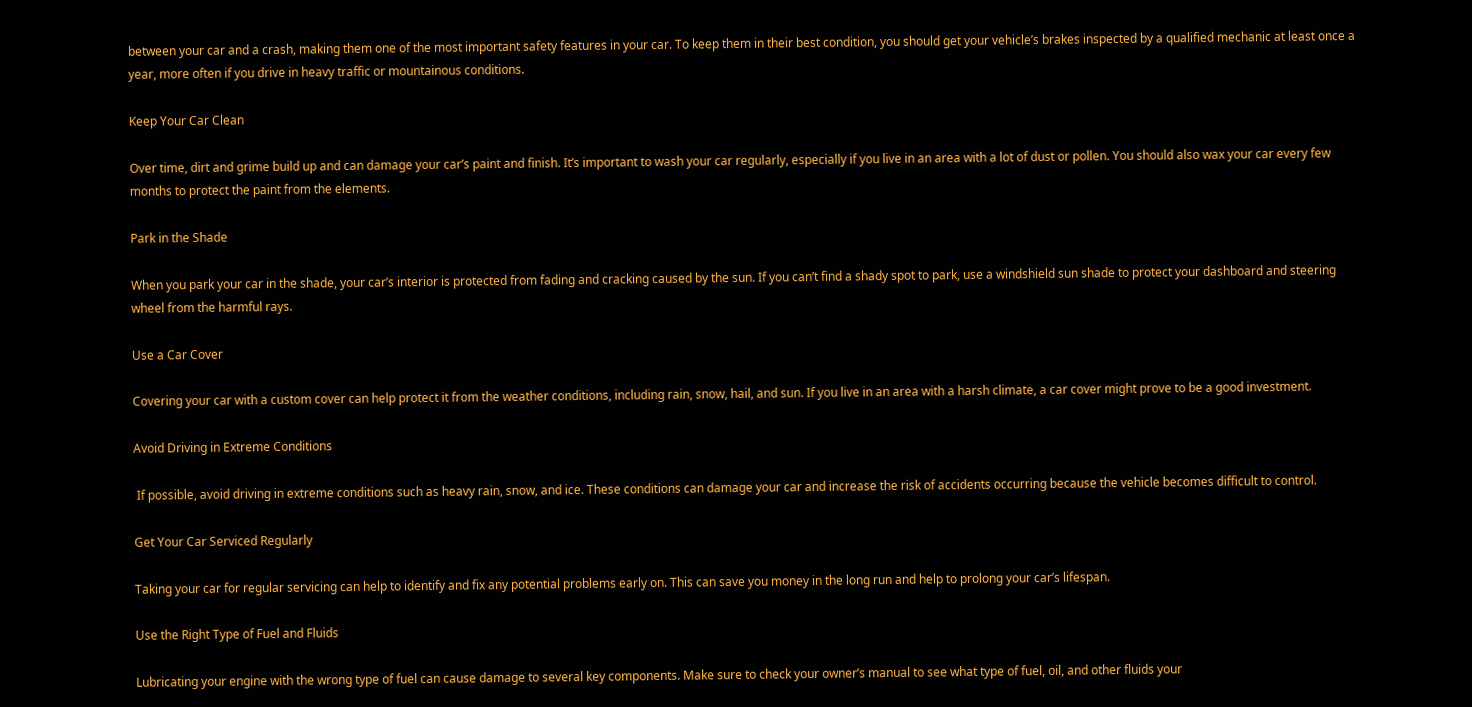between your car and a crash, making them one of the most important safety features in your car. To keep them in their best condition, you should get your vehicle’s brakes inspected by a qualified mechanic at least once a year, more often if you drive in heavy traffic or mountainous conditions.

Keep Your Car Clean

Over time, dirt and grime build up and can damage your car’s paint and finish. It’s important to wash your car regularly, especially if you live in an area with a lot of dust or pollen. You should also wax your car every few months to protect the paint from the elements.

Park in the Shade

When you park your car in the shade, your car’s interior is protected from fading and cracking caused by the sun. If you can’t find a shady spot to park, use a windshield sun shade to protect your dashboard and steering wheel from the harmful rays.

Use a Car Cover

Covering your car with a custom cover can help protect it from the weather conditions, including rain, snow, hail, and sun. If you live in an area with a harsh climate, a car cover might prove to be a good investment.

Avoid Driving in Extreme Conditions

 If possible, avoid driving in extreme conditions such as heavy rain, snow, and ice. These conditions can damage your car and increase the risk of accidents occurring because the vehicle becomes difficult to control.

Get Your Car Serviced Regularly

Taking your car for regular servicing can help to identify and fix any potential problems early on. This can save you money in the long run and help to prolong your car’s lifespan.

Use the Right Type of Fuel and Fluids

Lubricating your engine with the wrong type of fuel can cause damage to several key components. Make sure to check your owner’s manual to see what type of fuel, oil, and other fluids your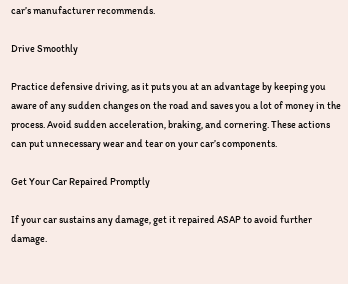car’s manufacturer recommends.

Drive Smoothly

Practice defensive driving, as it puts you at an advantage by keeping you aware of any sudden changes on the road and saves you a lot of money in the process. Avoid sudden acceleration, braking, and cornering. These actions can put unnecessary wear and tear on your car’s components.

Get Your Car Repaired Promptly

If your car sustains any damage, get it repaired ASAP to avoid further damage.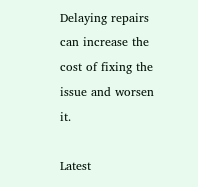Delaying repairs can increase the cost of fixing the issue and worsen it.

Latest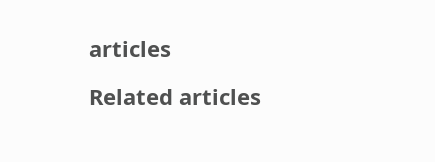articles

Related articles